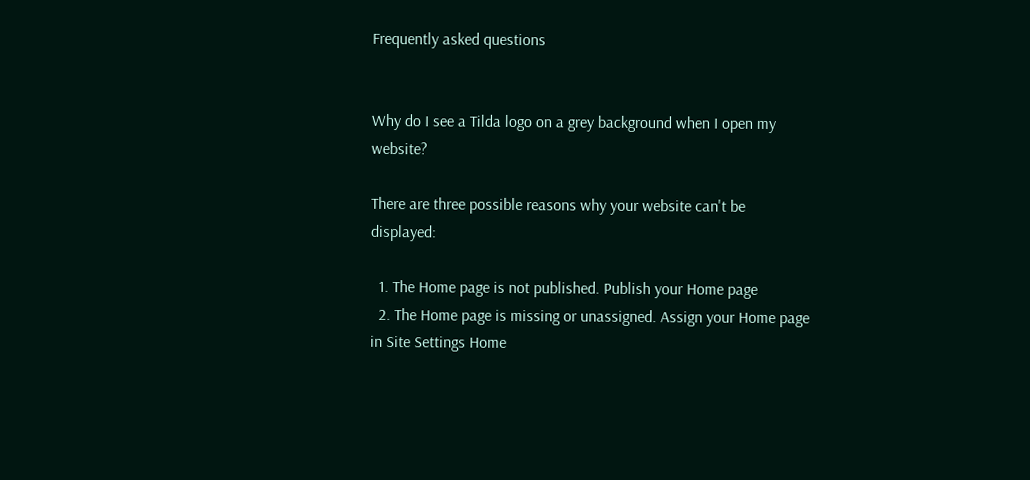Frequently asked questions


Why do I see a Tilda logo on a grey background when I open my website?

There are three possible reasons why your website can't be displayed:

  1. The Home page is not published. Publish your Home page
  2. The Home page is missing or unassigned. Assign your Home page in Site Settings Home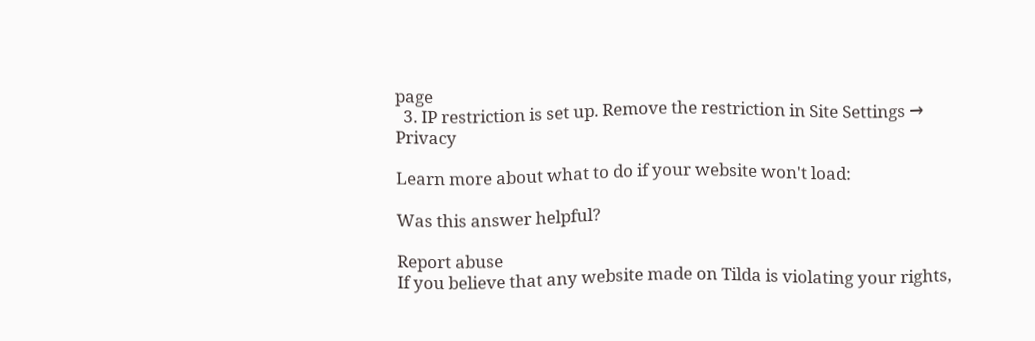page
  3. IP restriction is set up. Remove the restriction in Site Settings → Privacy

Learn more about what to do if your website won't load:

Was this answer helpful?

Report abuse
If you believe that any website made on Tilda is violating your rights,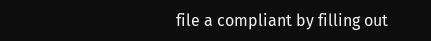file a compliant by filling out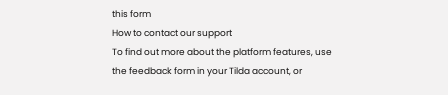this form
How to contact our support
To find out more about the platform features, use the feedback form in your Tilda account, or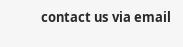contact us via email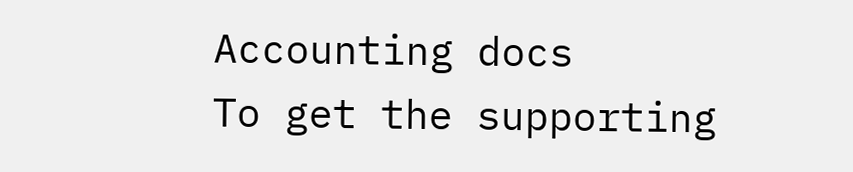Accounting docs
To get the supporting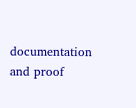documentation and proof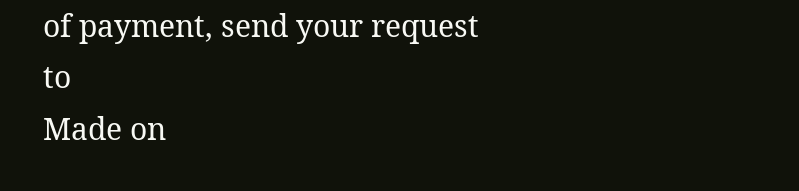of payment, send your request to
Made on